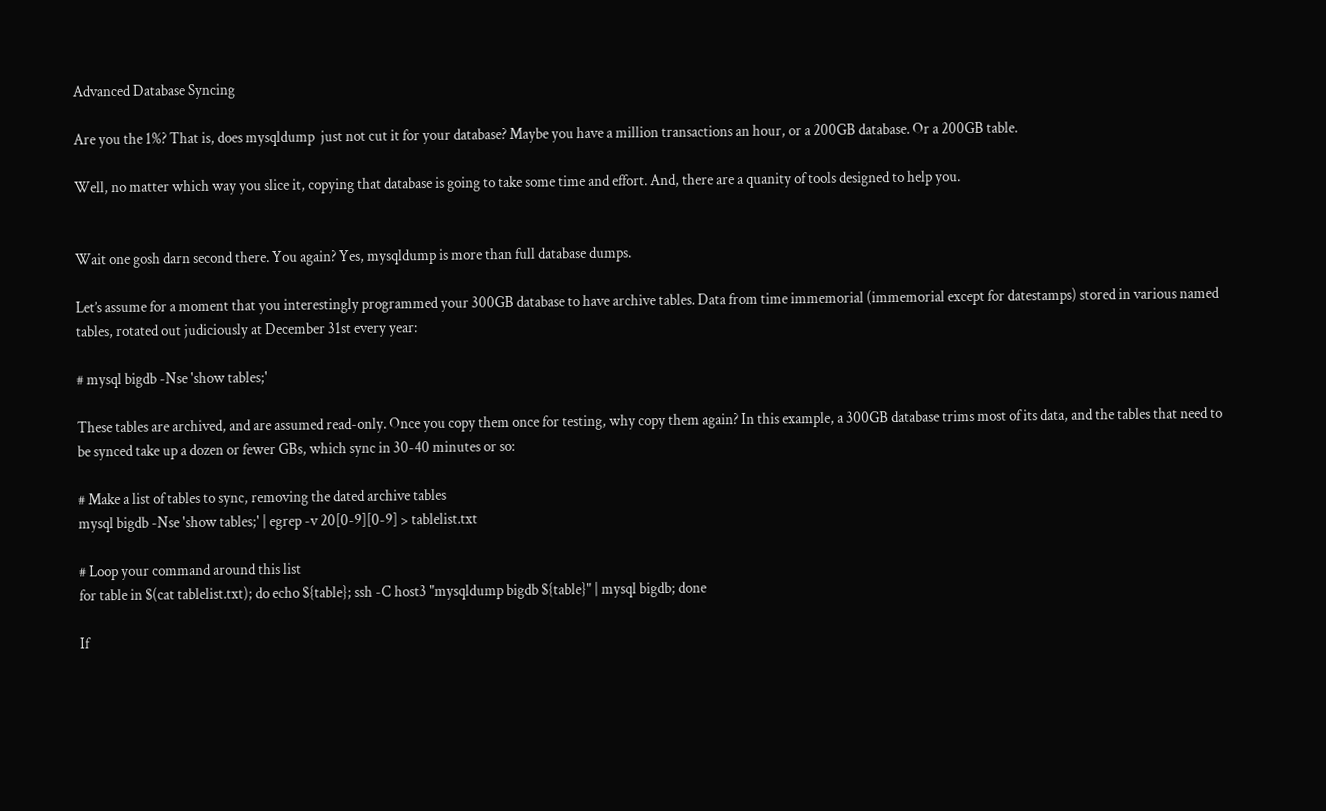Advanced Database Syncing

Are you the 1%? That is, does mysqldump  just not cut it for your database? Maybe you have a million transactions an hour, or a 200GB database. Or a 200GB table.

Well, no matter which way you slice it, copying that database is going to take some time and effort. And, there are a quanity of tools designed to help you.


Wait one gosh darn second there. You again? Yes, mysqldump is more than full database dumps.

Let’s assume for a moment that you interestingly programmed your 300GB database to have archive tables. Data from time immemorial (immemorial except for datestamps) stored in various named tables, rotated out judiciously at December 31st every year:

# mysql bigdb -Nse 'show tables;'

These tables are archived, and are assumed read-only. Once you copy them once for testing, why copy them again? In this example, a 300GB database trims most of its data, and the tables that need to be synced take up a dozen or fewer GBs, which sync in 30-40 minutes or so:

# Make a list of tables to sync, removing the dated archive tables
mysql bigdb -Nse 'show tables;' | egrep -v 20[0-9][0-9] > tablelist.txt

# Loop your command around this list
for table in $(cat tablelist.txt); do echo ${table}; ssh -C host3 "mysqldump bigdb ${table}" | mysql bigdb; done

If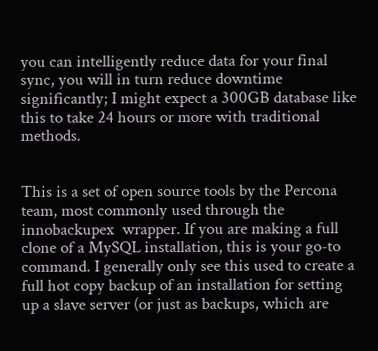you can intelligently reduce data for your final sync, you will in turn reduce downtime significantly; I might expect a 300GB database like this to take 24 hours or more with traditional methods.


This is a set of open source tools by the Percona team, most commonly used through the innobackupex  wrapper. If you are making a full clone of a MySQL installation, this is your go-to command. I generally only see this used to create a full hot copy backup of an installation for setting up a slave server (or just as backups, which are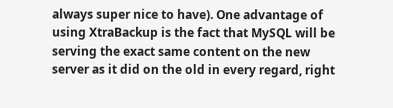always super nice to have). One advantage of using XtraBackup is the fact that MySQL will be serving the exact same content on the new server as it did on the old in every regard, right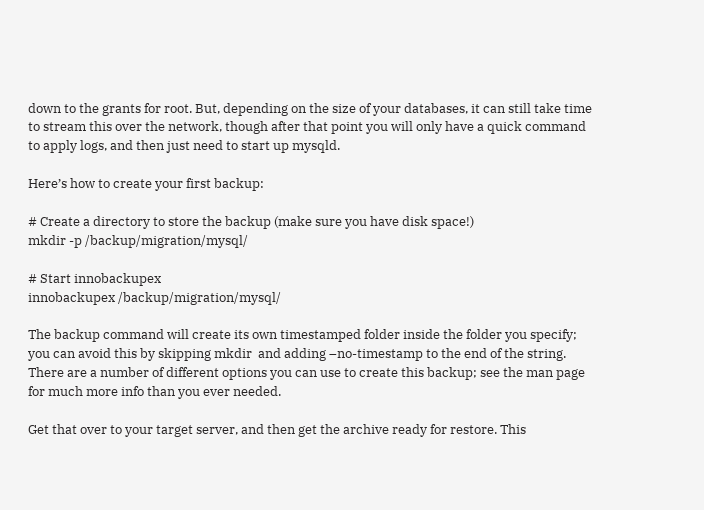down to the grants for root. But, depending on the size of your databases, it can still take time to stream this over the network, though after that point you will only have a quick command to apply logs, and then just need to start up mysqld.

Here’s how to create your first backup:

# Create a directory to store the backup (make sure you have disk space!)
mkdir -p /backup/migration/mysql/

# Start innobackupex
innobackupex /backup/migration/mysql/

The backup command will create its own timestamped folder inside the folder you specify; you can avoid this by skipping mkdir  and adding –no-timestamp to the end of the string. There are a number of different options you can use to create this backup; see the man page for much more info than you ever needed.

Get that over to your target server, and then get the archive ready for restore. This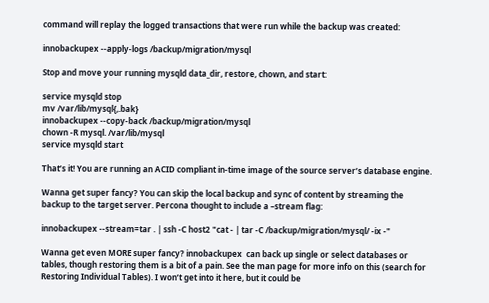command will replay the logged transactions that were run while the backup was created:

innobackupex --apply-logs /backup/migration/mysql

Stop and move your running mysqld data_dir, restore, chown, and start:

service mysqld stop
mv /var/lib/mysql{,.bak}
innobackupex --copy-back /backup/migration/mysql
chown -R mysql. /var/lib/mysql
service mysqld start

That’s it! You are running an ACID compliant in-time image of the source server’s database engine.

Wanna get super fancy? You can skip the local backup and sync of content by streaming the backup to the target server. Percona thought to include a –stream flag:

innobackupex --stream=tar . | ssh -C host2 "cat - | tar -C /backup/migration/mysql/ -ix -"

Wanna get even MORE super fancy? innobackupex  can back up single or select databases or tables, though restoring them is a bit of a pain. See the man page for more info on this (search for Restoring Individual Tables). I won’t get into it here, but it could be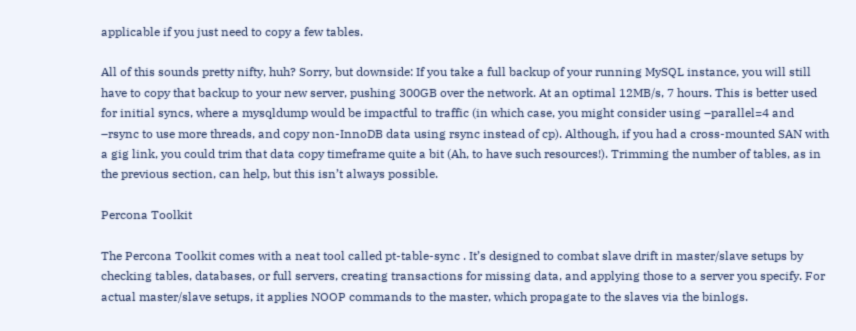applicable if you just need to copy a few tables.

All of this sounds pretty nifty, huh? Sorry, but downside: If you take a full backup of your running MySQL instance, you will still have to copy that backup to your new server, pushing 300GB over the network. At an optimal 12MB/s, 7 hours. This is better used for initial syncs, where a mysqldump would be impactful to traffic (in which case, you might consider using –parallel=4 and –rsync to use more threads, and copy non-InnoDB data using rsync instead of cp). Although, if you had a cross-mounted SAN with a gig link, you could trim that data copy timeframe quite a bit (Ah, to have such resources!). Trimming the number of tables, as in the previous section, can help, but this isn’t always possible.

Percona Toolkit

The Percona Toolkit comes with a neat tool called pt-table-sync . It’s designed to combat slave drift in master/slave setups by checking tables, databases, or full servers, creating transactions for missing data, and applying those to a server you specify. For actual master/slave setups, it applies NOOP commands to the master, which propagate to the slaves via the binlogs.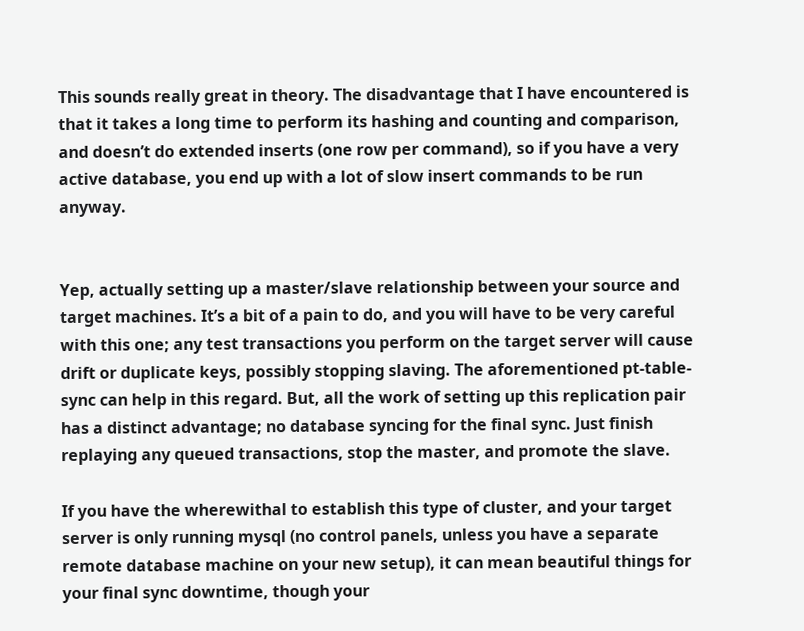This sounds really great in theory. The disadvantage that I have encountered is that it takes a long time to perform its hashing and counting and comparison, and doesn’t do extended inserts (one row per command), so if you have a very active database, you end up with a lot of slow insert commands to be run anyway.


Yep, actually setting up a master/slave relationship between your source and target machines. It’s a bit of a pain to do, and you will have to be very careful with this one; any test transactions you perform on the target server will cause drift or duplicate keys, possibly stopping slaving. The aforementioned pt-table-sync can help in this regard. But, all the work of setting up this replication pair has a distinct advantage; no database syncing for the final sync. Just finish replaying any queued transactions, stop the master, and promote the slave.

If you have the wherewithal to establish this type of cluster, and your target server is only running mysql (no control panels, unless you have a separate remote database machine on your new setup), it can mean beautiful things for your final sync downtime, though your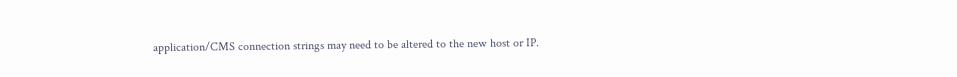application/CMS connection strings may need to be altered to the new host or IP.